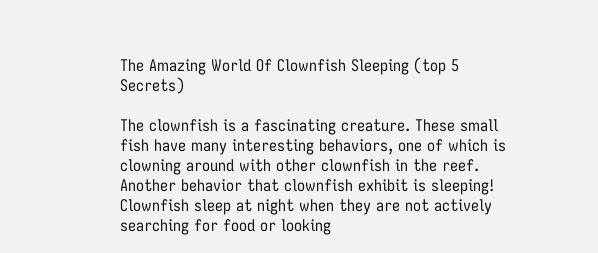The Amazing World Of Clownfish Sleeping (top 5 Secrets)

The clownfish is a fascinating creature. These small fish have many interesting behaviors, one of which is clowning around with other clownfish in the reef. Another behavior that clownfish exhibit is sleeping! Clownfish sleep at night when they are not actively searching for food or looking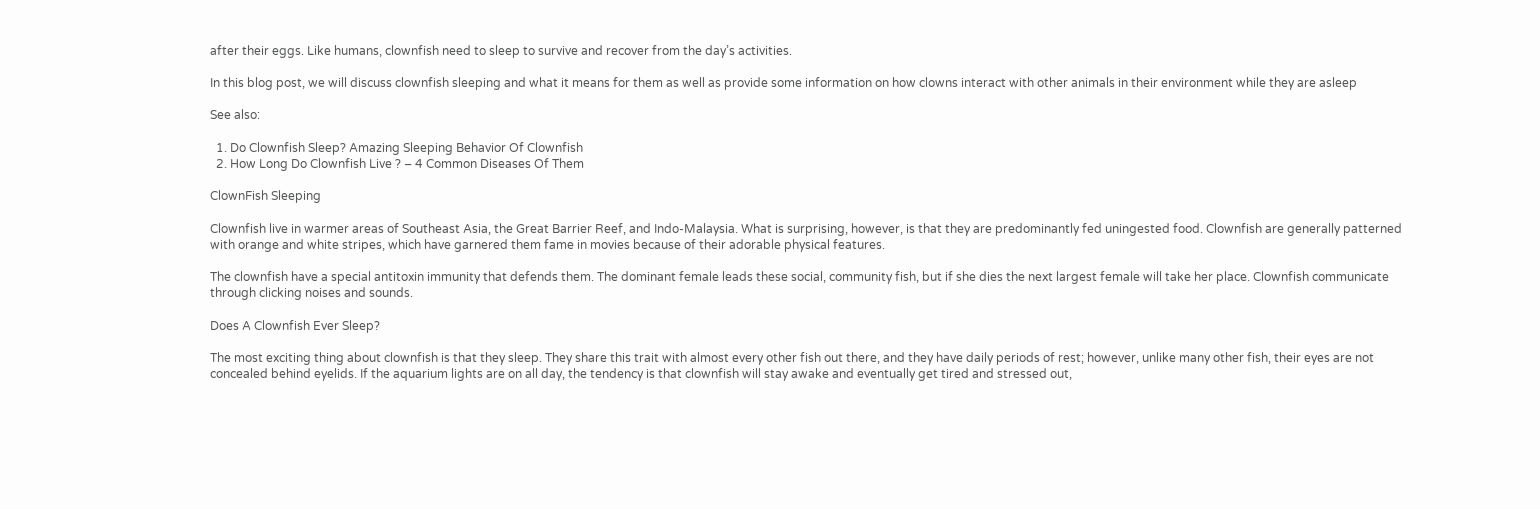after their eggs. Like humans, clownfish need to sleep to survive and recover from the day’s activities.

In this blog post, we will discuss clownfish sleeping and what it means for them as well as provide some information on how clowns interact with other animals in their environment while they are asleep

See also:

  1. Do Clownfish Sleep? Amazing Sleeping Behavior Of Clownfish
  2. How Long Do Clownfish Live ? – 4 Common Diseases Of Them

ClownFish Sleeping

Clownfish live in warmer areas of Southeast Asia, the Great Barrier Reef, and Indo-Malaysia. What is surprising, however, is that they are predominantly fed uningested food. Clownfish are generally patterned with orange and white stripes, which have garnered them fame in movies because of their adorable physical features.

The clownfish have a special antitoxin immunity that defends them. The dominant female leads these social, community fish, but if she dies the next largest female will take her place. Clownfish communicate through clicking noises and sounds.

Does A Clownfish Ever Sleep?

The most exciting thing about clownfish is that they sleep. They share this trait with almost every other fish out there, and they have daily periods of rest; however, unlike many other fish, their eyes are not concealed behind eyelids. If the aquarium lights are on all day, the tendency is that clownfish will stay awake and eventually get tired and stressed out,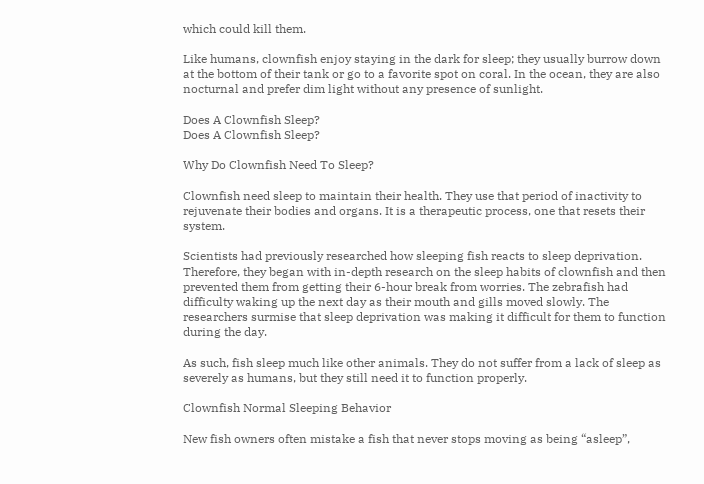which could kill them.

Like humans, clownfish enjoy staying in the dark for sleep; they usually burrow down at the bottom of their tank or go to a favorite spot on coral. In the ocean, they are also nocturnal and prefer dim light without any presence of sunlight.

Does A Clownfish Sleep?
Does A Clownfish Sleep?

Why Do Clownfish Need To Sleep?

Clownfish need sleep to maintain their health. They use that period of inactivity to rejuvenate their bodies and organs. It is a therapeutic process, one that resets their system.

Scientists had previously researched how sleeping fish reacts to sleep deprivation. Therefore, they began with in-depth research on the sleep habits of clownfish and then prevented them from getting their 6-hour break from worries. The zebrafish had difficulty waking up the next day as their mouth and gills moved slowly. The researchers surmise that sleep deprivation was making it difficult for them to function during the day.

As such, fish sleep much like other animals. They do not suffer from a lack of sleep as severely as humans, but they still need it to function properly.

Clownfish Normal Sleeping Behavior

New fish owners often mistake a fish that never stops moving as being “asleep”,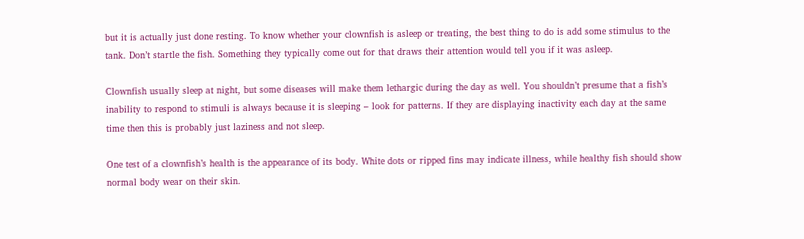but it is actually just done resting. To know whether your clownfish is asleep or treating, the best thing to do is add some stimulus to the tank. Don’t startle the fish. Something they typically come out for that draws their attention would tell you if it was asleep.

Clownfish usually sleep at night, but some diseases will make them lethargic during the day as well. You shouldn’t presume that a fish’s inability to respond to stimuli is always because it is sleeping – look for patterns. If they are displaying inactivity each day at the same time then this is probably just laziness and not sleep.

One test of a clownfish’s health is the appearance of its body. White dots or ripped fins may indicate illness, while healthy fish should show normal body wear on their skin.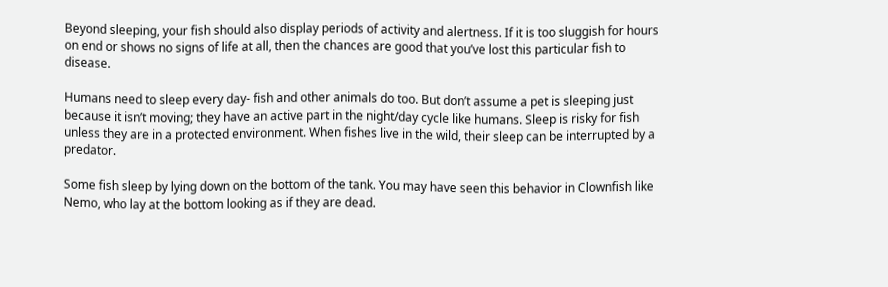Beyond sleeping, your fish should also display periods of activity and alertness. If it is too sluggish for hours on end or shows no signs of life at all, then the chances are good that you’ve lost this particular fish to disease.

Humans need to sleep every day- fish and other animals do too. But don’t assume a pet is sleeping just because it isn’t moving; they have an active part in the night/day cycle like humans. Sleep is risky for fish unless they are in a protected environment. When fishes live in the wild, their sleep can be interrupted by a predator.

Some fish sleep by lying down on the bottom of the tank. You may have seen this behavior in Clownfish like Nemo, who lay at the bottom looking as if they are dead.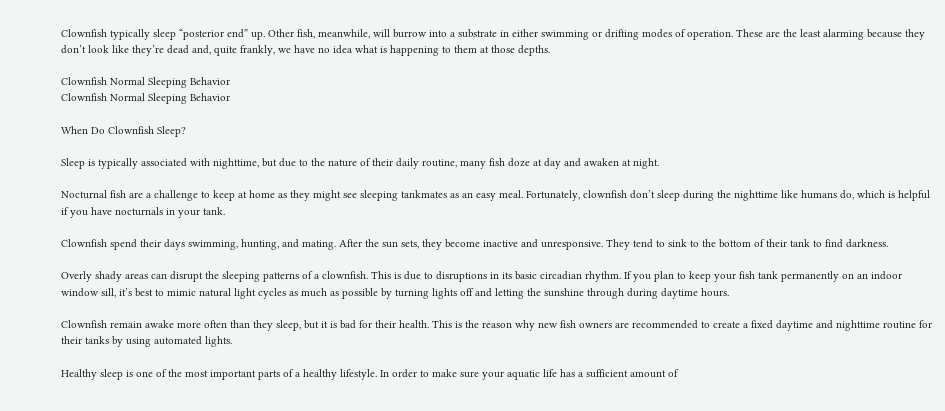Clownfish typically sleep “posterior end” up. Other fish, meanwhile, will burrow into a substrate in either swimming or drifting modes of operation. These are the least alarming because they don’t look like they’re dead and, quite frankly, we have no idea what is happening to them at those depths.

Clownfish Normal Sleeping Behavior
Clownfish Normal Sleeping Behavior

When Do Clownfish Sleep?

Sleep is typically associated with nighttime, but due to the nature of their daily routine, many fish doze at day and awaken at night.

Nocturnal fish are a challenge to keep at home as they might see sleeping tankmates as an easy meal. Fortunately, clownfish don’t sleep during the nighttime like humans do, which is helpful if you have nocturnals in your tank.

Clownfish spend their days swimming, hunting, and mating. After the sun sets, they become inactive and unresponsive. They tend to sink to the bottom of their tank to find darkness.

Overly shady areas can disrupt the sleeping patterns of a clownfish. This is due to disruptions in its basic circadian rhythm. If you plan to keep your fish tank permanently on an indoor window sill, it’s best to mimic natural light cycles as much as possible by turning lights off and letting the sunshine through during daytime hours.

Clownfish remain awake more often than they sleep, but it is bad for their health. This is the reason why new fish owners are recommended to create a fixed daytime and nighttime routine for their tanks by using automated lights.

Healthy sleep is one of the most important parts of a healthy lifestyle. In order to make sure your aquatic life has a sufficient amount of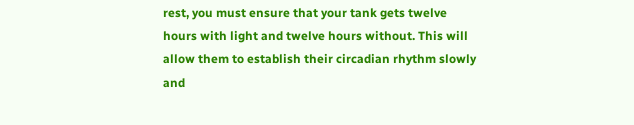rest, you must ensure that your tank gets twelve hours with light and twelve hours without. This will allow them to establish their circadian rhythm slowly and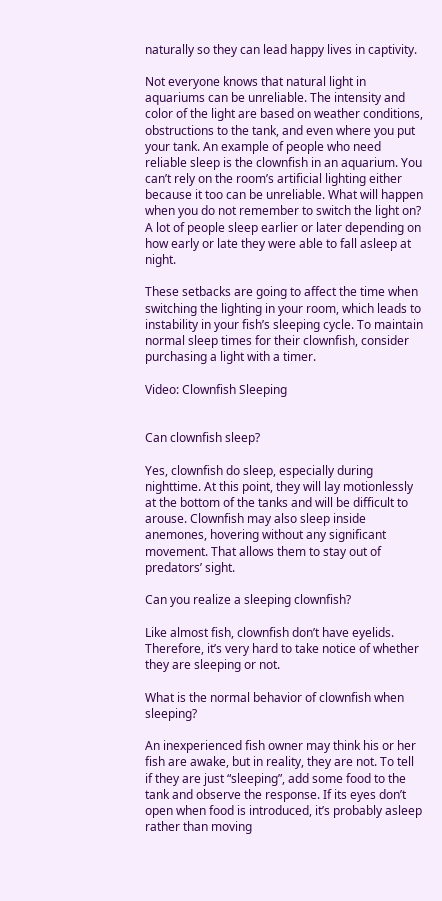naturally so they can lead happy lives in captivity.

Not everyone knows that natural light in aquariums can be unreliable. The intensity and color of the light are based on weather conditions, obstructions to the tank, and even where you put your tank. An example of people who need reliable sleep is the clownfish in an aquarium. You can’t rely on the room’s artificial lighting either because it too can be unreliable. What will happen when you do not remember to switch the light on? A lot of people sleep earlier or later depending on how early or late they were able to fall asleep at night.

These setbacks are going to affect the time when switching the lighting in your room, which leads to instability in your fish’s sleeping cycle. To maintain normal sleep times for their clownfish, consider purchasing a light with a timer.

Video: Clownfish Sleeping


Can clownfish sleep?

Yes, clownfish do sleep, especially during nighttime. At this point, they will lay motionlessly at the bottom of the tanks and will be difficult to arouse. Clownfish may also sleep inside anemones, hovering without any significant movement. That allows them to stay out of predators’ sight.

Can you realize a sleeping clownfish?

Like almost fish, clownfish don’t have eyelids. Therefore, it’s very hard to take notice of whether they are sleeping or not.

What is the normal behavior of clownfish when sleeping?

An inexperienced fish owner may think his or her fish are awake, but in reality, they are not. To tell if they are just “sleeping”, add some food to the tank and observe the response. If its eyes don’t open when food is introduced, it’s probably asleep rather than moving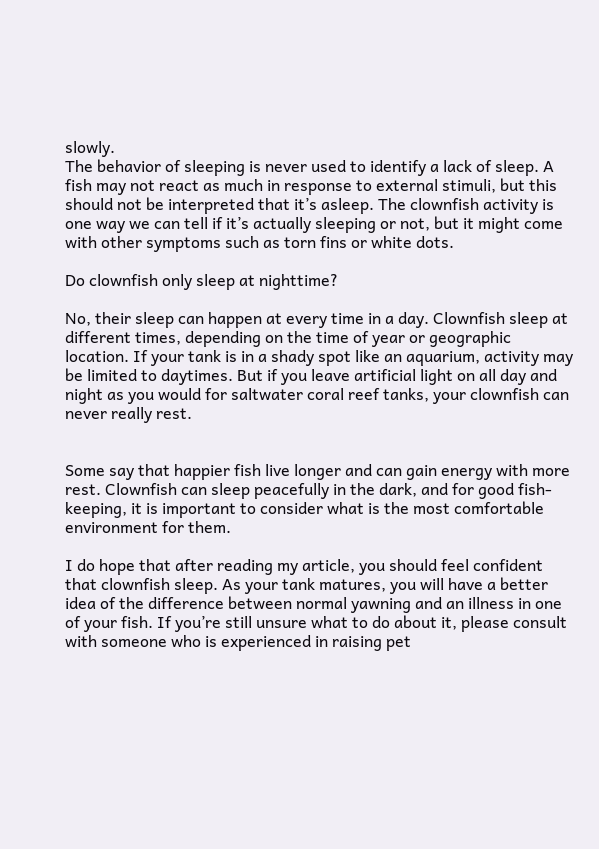slowly.
The behavior of sleeping is never used to identify a lack of sleep. A fish may not react as much in response to external stimuli, but this should not be interpreted that it’s asleep. The clownfish activity is one way we can tell if it’s actually sleeping or not, but it might come with other symptoms such as torn fins or white dots.

Do clownfish only sleep at nighttime?

No, their sleep can happen at every time in a day. Clownfish sleep at different times, depending on the time of year or geographic location. If your tank is in a shady spot like an aquarium, activity may be limited to daytimes. But if you leave artificial light on all day and night as you would for saltwater coral reef tanks, your clownfish can never really rest.


Some say that happier fish live longer and can gain energy with more rest. Clownfish can sleep peacefully in the dark, and for good fish-keeping, it is important to consider what is the most comfortable environment for them.

I do hope that after reading my article, you should feel confident that clownfish sleep. As your tank matures, you will have a better idea of the difference between normal yawning and an illness in one of your fish. If you’re still unsure what to do about it, please consult with someone who is experienced in raising pet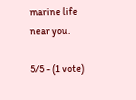marine life near you.

5/5 - (1 vote)